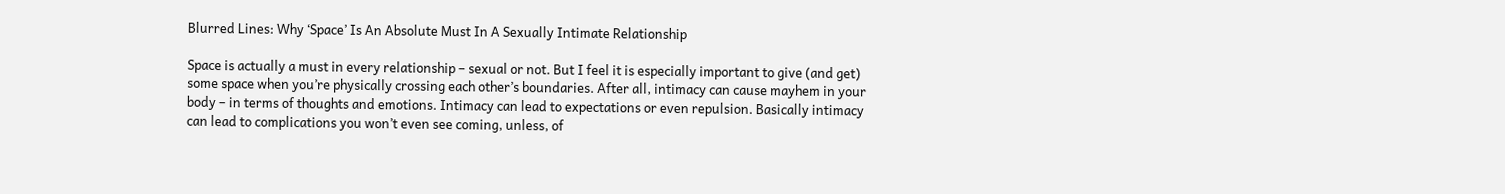Blurred Lines: Why ‘Space’ Is An Absolute Must In A Sexually Intimate Relationship

Space is actually a must in every relationship – sexual or not. But I feel it is especially important to give (and get) some space when you’re physically crossing each other’s boundaries. After all, intimacy can cause mayhem in your body – in terms of thoughts and emotions. Intimacy can lead to expectations or even repulsion. Basically intimacy can lead to complications you won’t even see coming, unless, of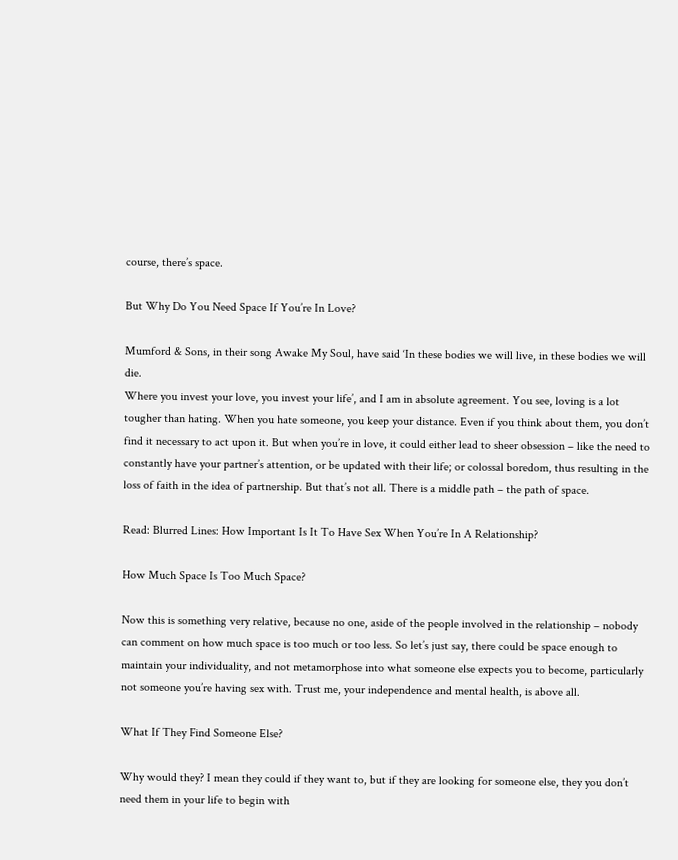course, there’s space.

But Why Do You Need Space If You’re In Love?

Mumford & Sons, in their song Awake My Soul, have said ‘In these bodies we will live, in these bodies we will die.
Where you invest your love, you invest your life’, and I am in absolute agreement. You see, loving is a lot tougher than hating. When you hate someone, you keep your distance. Even if you think about them, you don’t find it necessary to act upon it. But when you’re in love, it could either lead to sheer obsession – like the need to constantly have your partner’s attention, or be updated with their life; or colossal boredom, thus resulting in the loss of faith in the idea of partnership. But that’s not all. There is a middle path – the path of space.

Read: Blurred Lines: How Important Is It To Have Sex When You’re In A Relationship?

How Much Space Is Too Much Space?

Now this is something very relative, because no one, aside of the people involved in the relationship – nobody can comment on how much space is too much or too less. So let’s just say, there could be space enough to maintain your individuality, and not metamorphose into what someone else expects you to become, particularly not someone you’re having sex with. Trust me, your independence and mental health, is above all.

What If They Find Someone Else?

Why would they? I mean they could if they want to, but if they are looking for someone else, they you don’t need them in your life to begin with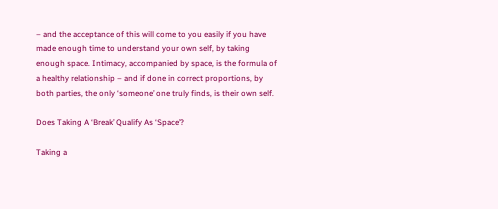– and the acceptance of this will come to you easily if you have made enough time to understand your own self, by taking enough space. Intimacy, accompanied by space, is the formula of a healthy relationship – and if done in correct proportions, by both parties, the only ‘someone’ one truly finds, is their own self.

Does Taking A ‘Break’ Qualify As ‘Space’?

Taking a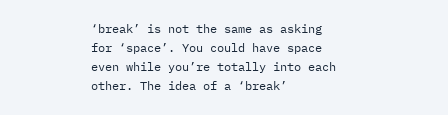‘break’ is not the same as asking for ‘space’. You could have space even while you’re totally into each other. The idea of a ‘break’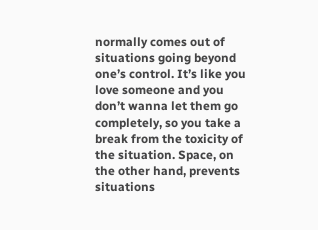normally comes out of situations going beyond one’s control. It’s like you love someone and you don’t wanna let them go completely, so you take a break from the toxicity of the situation. Space, on the other hand, prevents situations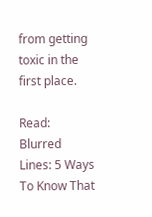from getting toxic in the first place.

Read: Blurred Lines: 5 Ways To Know That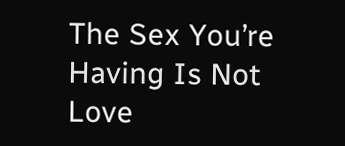The Sex You’re Having Is Not Love